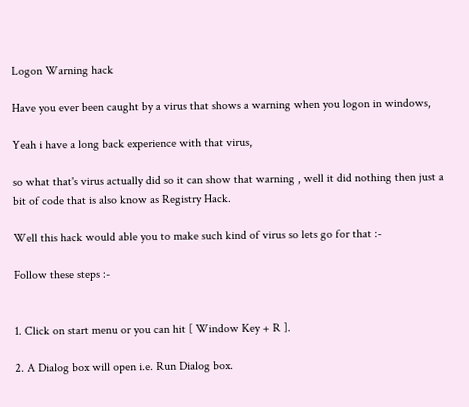Logon Warning hack

Have you ever been caught by a virus that shows a warning when you logon in windows,

Yeah i have a long back experience with that virus,

so what that's virus actually did so it can show that warning , well it did nothing then just a bit of code that is also know as Registry Hack.

Well this hack would able you to make such kind of virus so lets go for that :-

Follow these steps :-


1. Click on start menu or you can hit [ Window Key + R ].

2. A Dialog box will open i.e. Run Dialog box.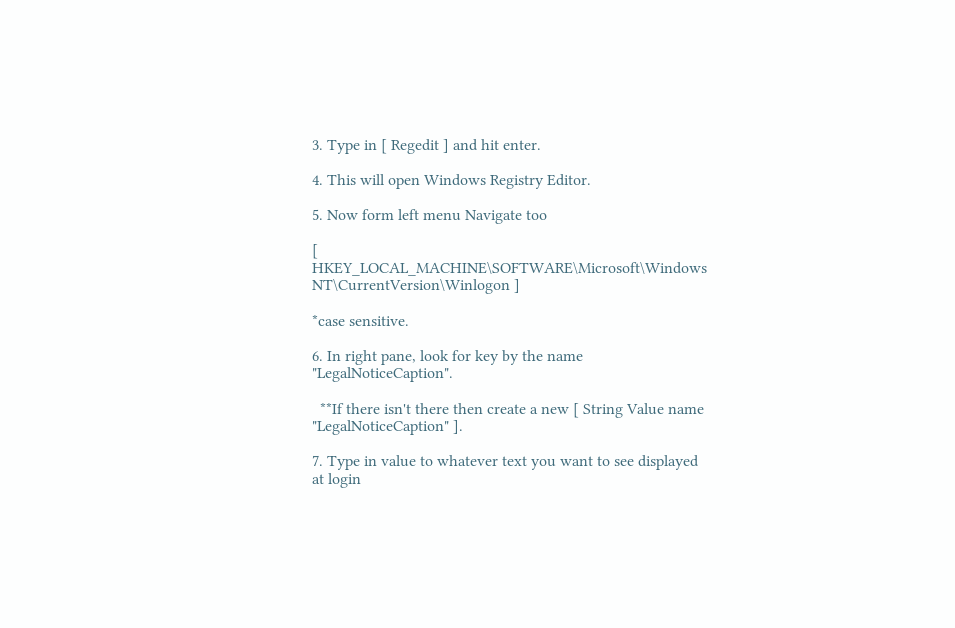3. Type in [ Regedit ] and hit enter.

4. This will open Windows Registry Editor.

5. Now form left menu Navigate too

[ HKEY_LOCAL_MACHINE\SOFTWARE\Microsoft\Windows NT\CurrentVersion\Winlogon ]

*case sensitive.

6. In right pane, look for key by the name "LegalNoticeCaption".

  **If there isn't there then create a new [ String Value name "LegalNoticeCaption" ].

7. Type in value to whatever text you want to see displayed at login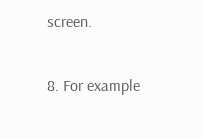screen.

8. For example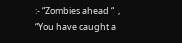:- “Zombies ahead “  , “You have caught a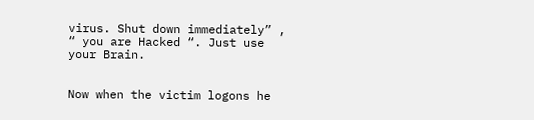virus. Shut down immediately” , “ you are Hacked “. Just use your Brain.


Now when the victim logons he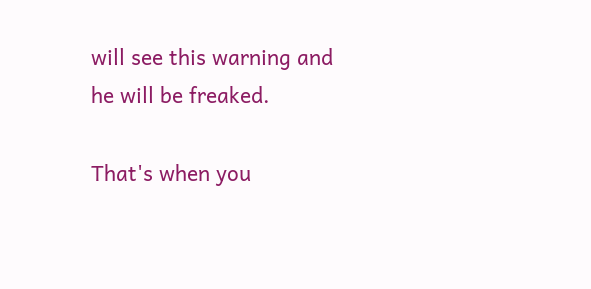will see this warning and he will be freaked.

That's when you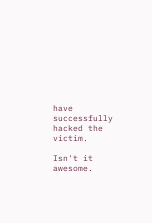have successfully hacked the victim.

Isn't it awesome.